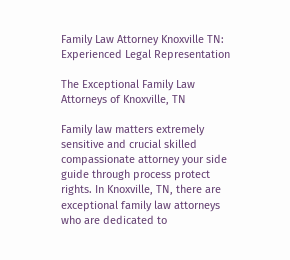Family Law Attorney Knoxville TN: Experienced Legal Representation

The Exceptional Family Law Attorneys of Knoxville, TN

Family law matters extremely sensitive and crucial skilled compassionate attorney your side guide through process protect rights. In Knoxville, TN, there are exceptional family law attorneys who are dedicated to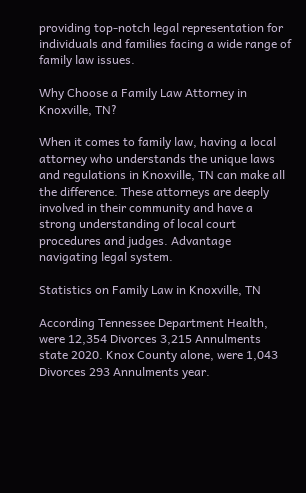providing top-notch legal representation for individuals and families facing a wide range of family law issues.

Why Choose a Family Law Attorney in Knoxville, TN?

When it comes to family law, having a local attorney who understands the unique laws and regulations in Knoxville, TN can make all the difference. These attorneys are deeply involved in their community and have a strong understanding of local court procedures and judges. Advantage navigating legal system.

Statistics on Family Law in Knoxville, TN

According Tennessee Department Health, were 12,354 Divorces 3,215 Annulments state 2020. Knox County alone, were 1,043 Divorces 293 Annulments year.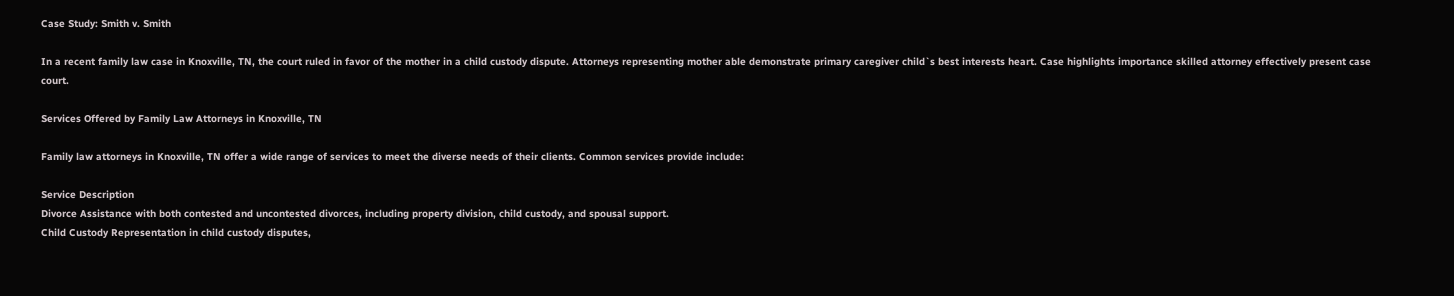Case Study: Smith v. Smith

In a recent family law case in Knoxville, TN, the court ruled in favor of the mother in a child custody dispute. Attorneys representing mother able demonstrate primary caregiver child`s best interests heart. Case highlights importance skilled attorney effectively present case court.

Services Offered by Family Law Attorneys in Knoxville, TN

Family law attorneys in Knoxville, TN offer a wide range of services to meet the diverse needs of their clients. Common services provide include:

Service Description
Divorce Assistance with both contested and uncontested divorces, including property division, child custody, and spousal support.
Child Custody Representation in child custody disputes,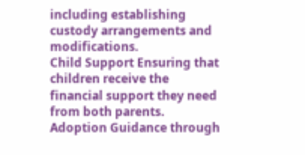including establishing custody arrangements and modifications.
Child Support Ensuring that children receive the financial support they need from both parents.
Adoption Guidance through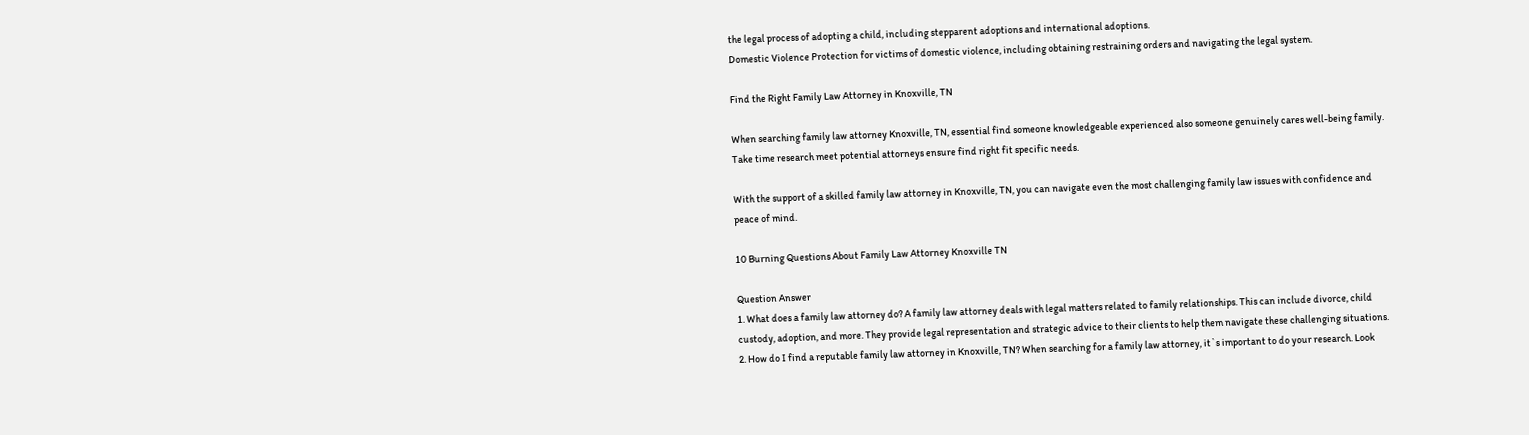the legal process of adopting a child, including stepparent adoptions and international adoptions.
Domestic Violence Protection for victims of domestic violence, including obtaining restraining orders and navigating the legal system.

Find the Right Family Law Attorney in Knoxville, TN

When searching family law attorney Knoxville, TN, essential find someone knowledgeable experienced also someone genuinely cares well-being family. Take time research meet potential attorneys ensure find right fit specific needs.

With the support of a skilled family law attorney in Knoxville, TN, you can navigate even the most challenging family law issues with confidence and peace of mind.

10 Burning Questions About Family Law Attorney Knoxville TN

Question Answer
1. What does a family law attorney do? A family law attorney deals with legal matters related to family relationships. This can include divorce, child custody, adoption, and more. They provide legal representation and strategic advice to their clients to help them navigate these challenging situations.
2. How do I find a reputable family law attorney in Knoxville, TN? When searching for a family law attorney, it`s important to do your research. Look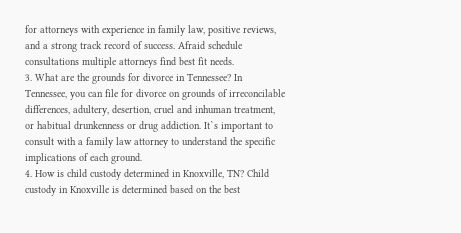for attorneys with experience in family law, positive reviews, and a strong track record of success. Afraid schedule consultations multiple attorneys find best fit needs.
3. What are the grounds for divorce in Tennessee? In Tennessee, you can file for divorce on grounds of irreconcilable differences, adultery, desertion, cruel and inhuman treatment, or habitual drunkenness or drug addiction. It`s important to consult with a family law attorney to understand the specific implications of each ground.
4. How is child custody determined in Knoxville, TN? Child custody in Knoxville is determined based on the best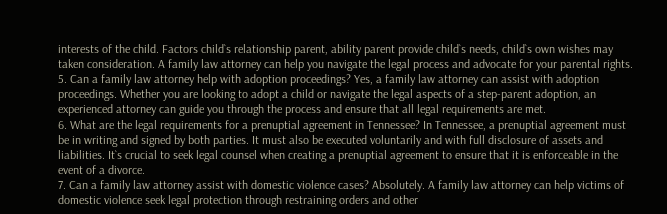interests of the child. Factors child`s relationship parent, ability parent provide child`s needs, child`s own wishes may taken consideration. A family law attorney can help you navigate the legal process and advocate for your parental rights.
5. Can a family law attorney help with adoption proceedings? Yes, a family law attorney can assist with adoption proceedings. Whether you are looking to adopt a child or navigate the legal aspects of a step-parent adoption, an experienced attorney can guide you through the process and ensure that all legal requirements are met.
6. What are the legal requirements for a prenuptial agreement in Tennessee? In Tennessee, a prenuptial agreement must be in writing and signed by both parties. It must also be executed voluntarily and with full disclosure of assets and liabilities. It`s crucial to seek legal counsel when creating a prenuptial agreement to ensure that it is enforceable in the event of a divorce.
7. Can a family law attorney assist with domestic violence cases? Absolutely. A family law attorney can help victims of domestic violence seek legal protection through restraining orders and other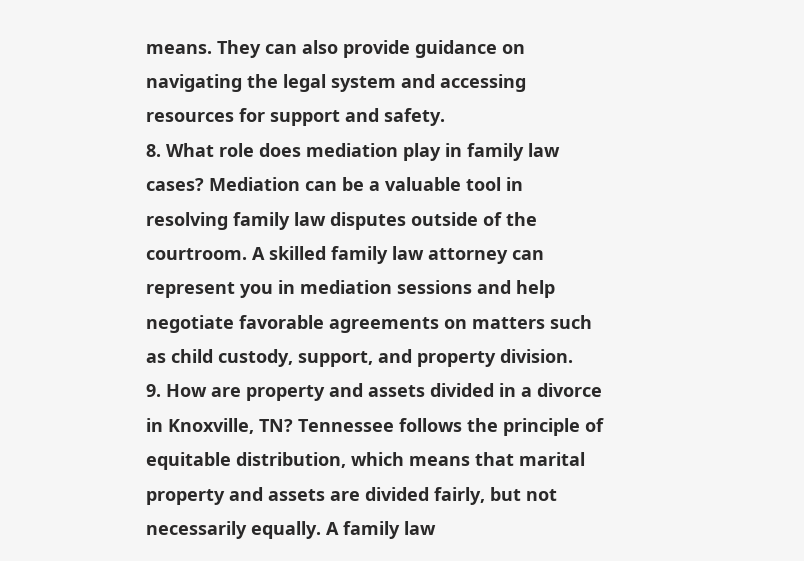means. They can also provide guidance on navigating the legal system and accessing resources for support and safety.
8. What role does mediation play in family law cases? Mediation can be a valuable tool in resolving family law disputes outside of the courtroom. A skilled family law attorney can represent you in mediation sessions and help negotiate favorable agreements on matters such as child custody, support, and property division.
9. How are property and assets divided in a divorce in Knoxville, TN? Tennessee follows the principle of equitable distribution, which means that marital property and assets are divided fairly, but not necessarily equally. A family law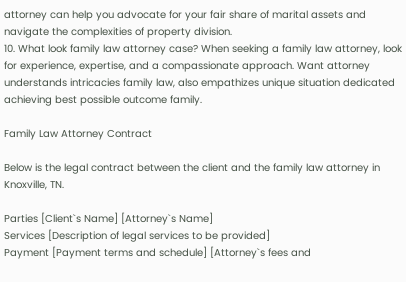attorney can help you advocate for your fair share of marital assets and navigate the complexities of property division.
10. What look family law attorney case? When seeking a family law attorney, look for experience, expertise, and a compassionate approach. Want attorney understands intricacies family law, also empathizes unique situation dedicated achieving best possible outcome family.

Family Law Attorney Contract

Below is the legal contract between the client and the family law attorney in Knoxville, TN.

Parties [Client`s Name] [Attorney`s Name]
Services [Description of legal services to be provided]
Payment [Payment terms and schedule] [Attorney`s fees and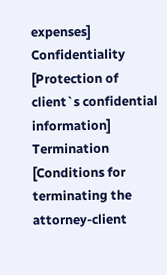expenses]
Confidentiality [Protection of client`s confidential information]
Termination [Conditions for terminating the attorney-client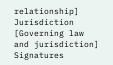relationship]
Jurisdiction [Governing law and jurisdiction]
Signatures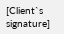[Client`s signature]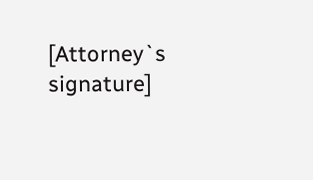[Attorney`s signature]